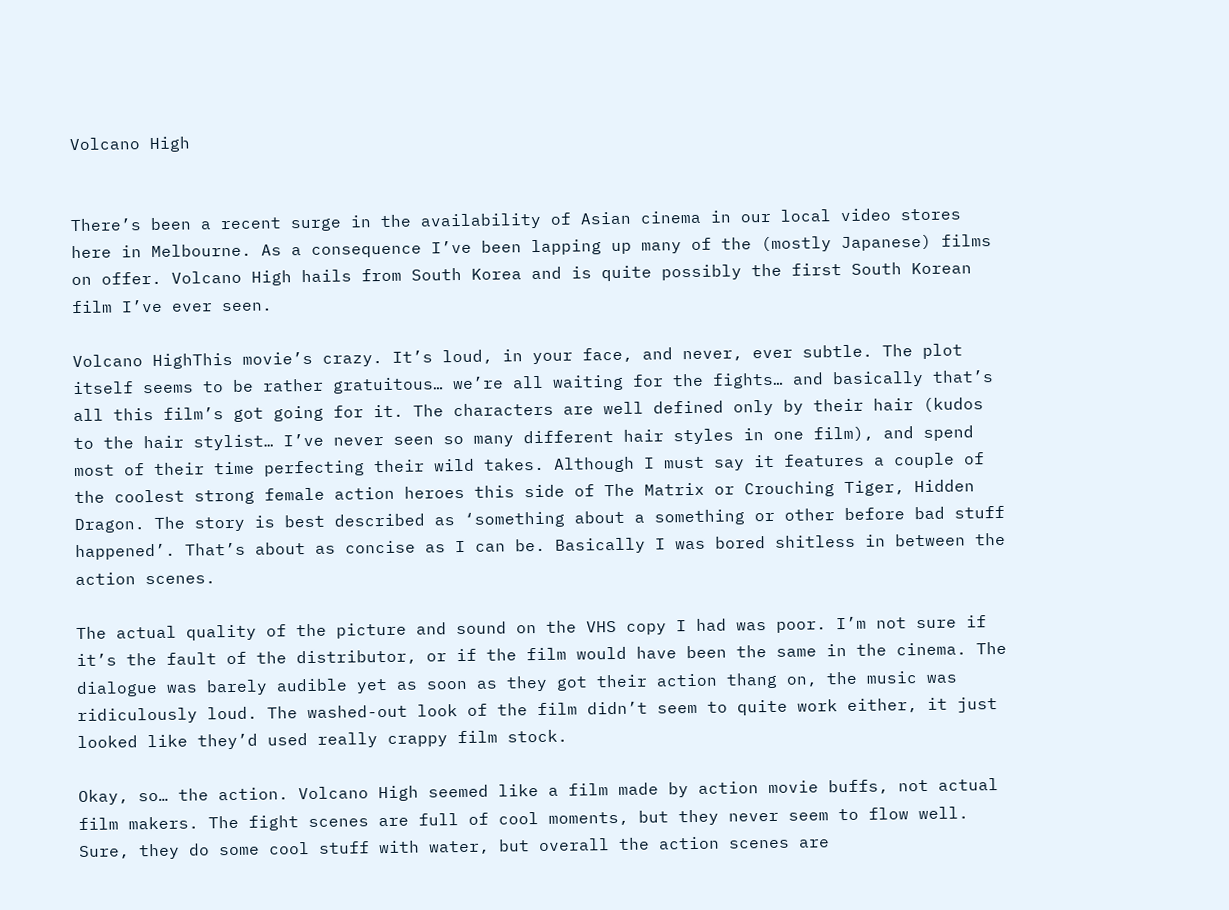Volcano High


There’s been a recent surge in the availability of Asian cinema in our local video stores here in Melbourne. As a consequence I’ve been lapping up many of the (mostly Japanese) films on offer. Volcano High hails from South Korea and is quite possibly the first South Korean film I’ve ever seen.

Volcano HighThis movie’s crazy. It’s loud, in your face, and never, ever subtle. The plot itself seems to be rather gratuitous… we’re all waiting for the fights… and basically that’s all this film’s got going for it. The characters are well defined only by their hair (kudos to the hair stylist… I’ve never seen so many different hair styles in one film), and spend most of their time perfecting their wild takes. Although I must say it features a couple of the coolest strong female action heroes this side of The Matrix or Crouching Tiger, Hidden Dragon. The story is best described as ‘something about a something or other before bad stuff happened’. That’s about as concise as I can be. Basically I was bored shitless in between the action scenes.

The actual quality of the picture and sound on the VHS copy I had was poor. I’m not sure if it’s the fault of the distributor, or if the film would have been the same in the cinema. The dialogue was barely audible yet as soon as they got their action thang on, the music was ridiculously loud. The washed-out look of the film didn’t seem to quite work either, it just looked like they’d used really crappy film stock.

Okay, so… the action. Volcano High seemed like a film made by action movie buffs, not actual film makers. The fight scenes are full of cool moments, but they never seem to flow well. Sure, they do some cool stuff with water, but overall the action scenes are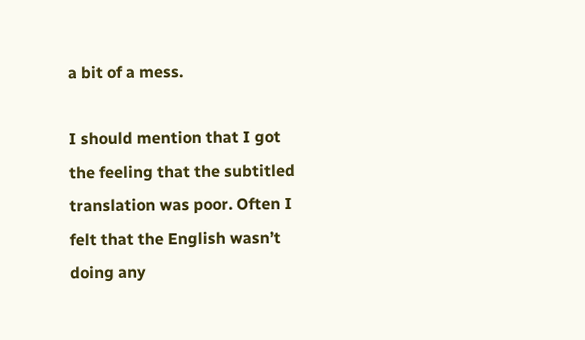a bit of a mess.

I should mention that I got the feeling that the subtitled translation was poor. Often I felt that the English wasn’t doing any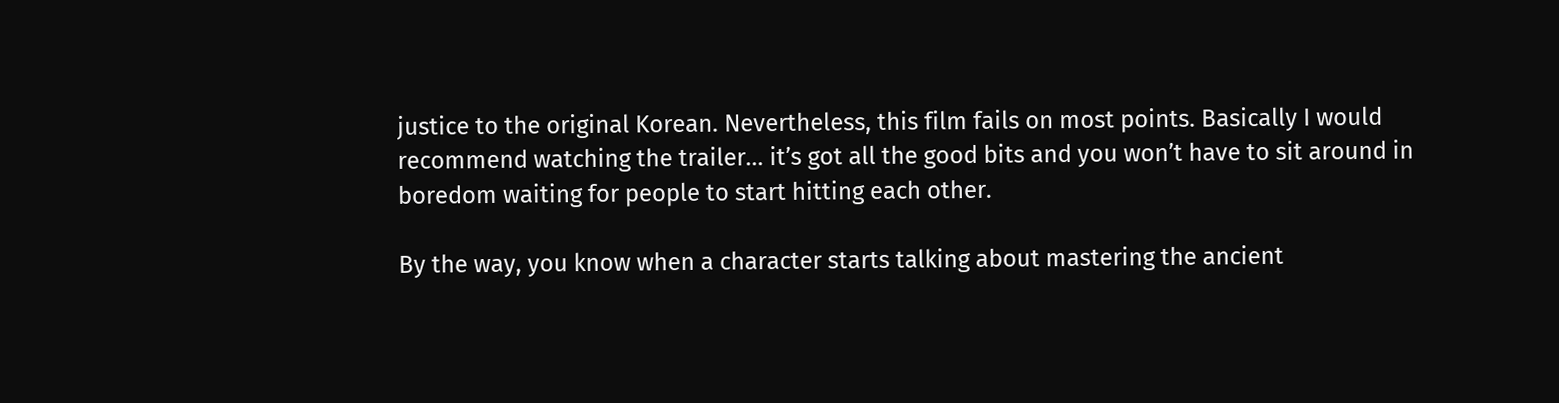justice to the original Korean. Nevertheless, this film fails on most points. Basically I would recommend watching the trailer… it’s got all the good bits and you won’t have to sit around in boredom waiting for people to start hitting each other.

By the way, you know when a character starts talking about mastering the ancient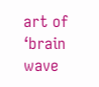art of ‘brain wave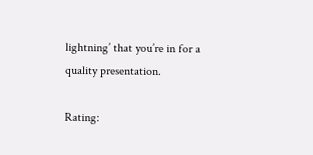lightning’ that you’re in for a quality presentation.

Rating: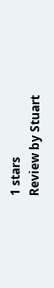1 stars
Review by Stuart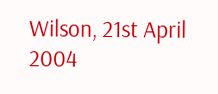Wilson, 21st April 2004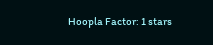Hoopla Factor: 1 stars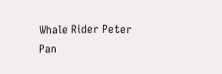Whale Rider Peter Pan